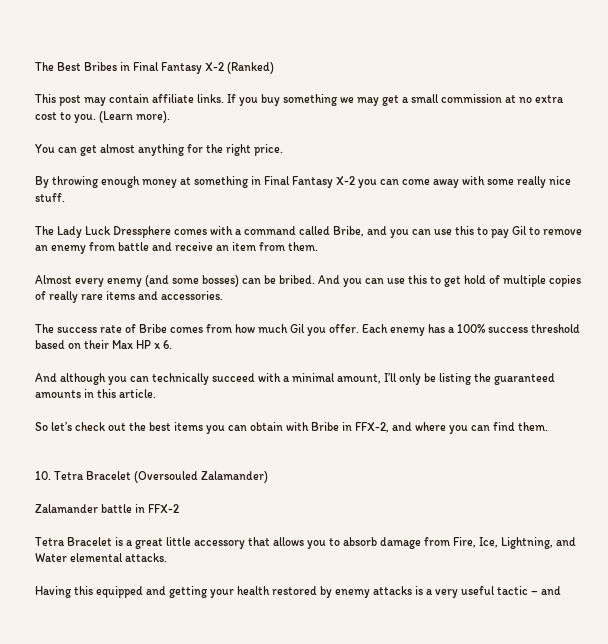The Best Bribes in Final Fantasy X-2 (Ranked)

This post may contain affiliate links. If you buy something we may get a small commission at no extra cost to you. (Learn more).

You can get almost anything for the right price.

By throwing enough money at something in Final Fantasy X-2 you can come away with some really nice stuff.

The Lady Luck Dressphere comes with a command called Bribe, and you can use this to pay Gil to remove an enemy from battle and receive an item from them.

Almost every enemy (and some bosses) can be bribed. And you can use this to get hold of multiple copies of really rare items and accessories.

The success rate of Bribe comes from how much Gil you offer. Each enemy has a 100% success threshold based on their Max HP x 6.

And although you can technically succeed with a minimal amount, I’ll only be listing the guaranteed amounts in this article.

So let’s check out the best items you can obtain with Bribe in FFX-2, and where you can find them.


10. Tetra Bracelet (Oversouled Zalamander)

Zalamander battle in FFX-2

Tetra Bracelet is a great little accessory that allows you to absorb damage from Fire, Ice, Lightning, and Water elemental attacks.

Having this equipped and getting your health restored by enemy attacks is a very useful tactic – and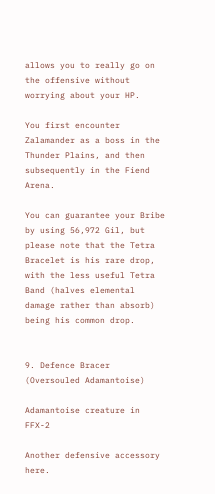allows you to really go on the offensive without worrying about your HP.

You first encounter Zalamander as a boss in the Thunder Plains, and then subsequently in the Fiend Arena.

You can guarantee your Bribe by using 56,972 Gil, but please note that the Tetra Bracelet is his rare drop, with the less useful Tetra Band (halves elemental damage rather than absorb) being his common drop.


9. Defence Bracer (Oversouled Adamantoise)

Adamantoise creature in FFX-2

Another defensive accessory here.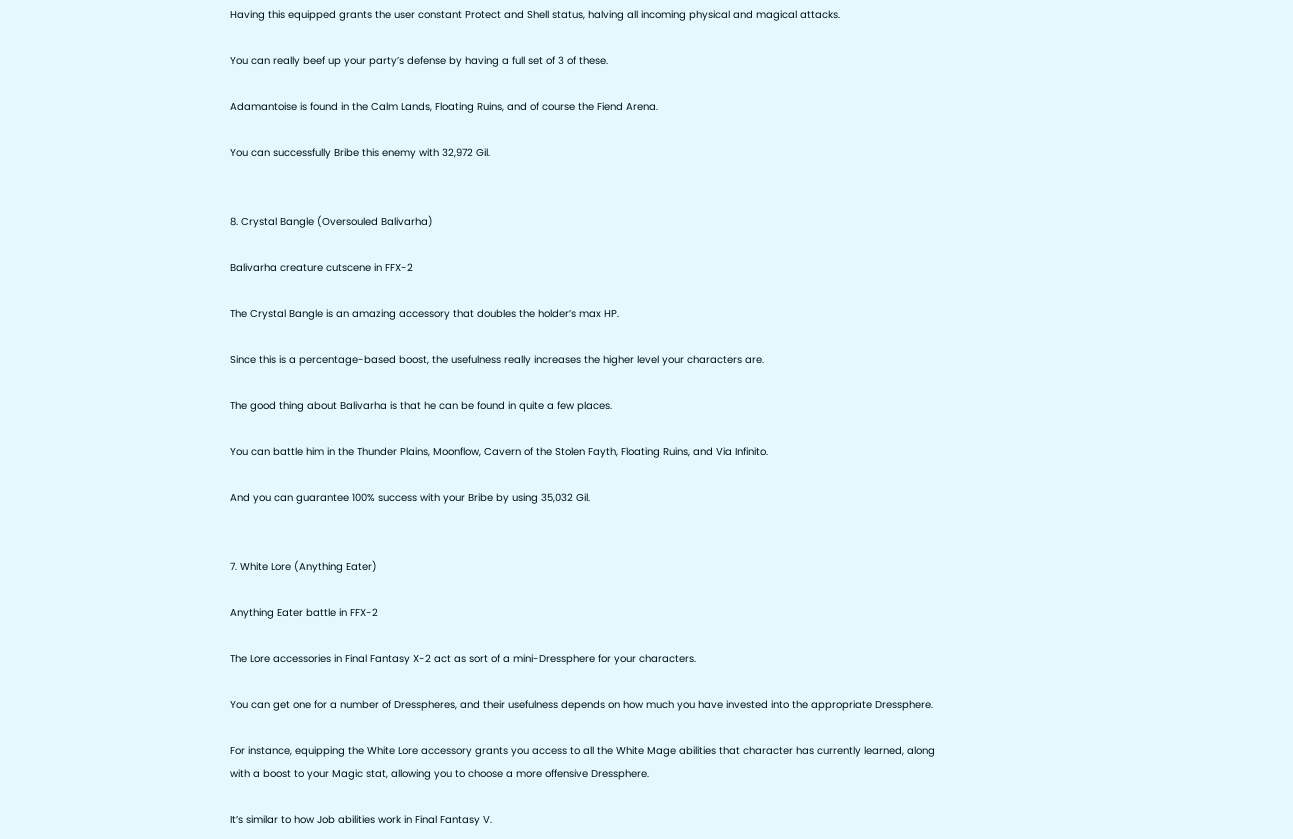Having this equipped grants the user constant Protect and Shell status, halving all incoming physical and magical attacks.

You can really beef up your party’s defense by having a full set of 3 of these.

Adamantoise is found in the Calm Lands, Floating Ruins, and of course the Fiend Arena.

You can successfully Bribe this enemy with 32,972 Gil.


8. Crystal Bangle (Oversouled Balivarha)

Balivarha creature cutscene in FFX-2

The Crystal Bangle is an amazing accessory that doubles the holder’s max HP.

Since this is a percentage-based boost, the usefulness really increases the higher level your characters are.

The good thing about Balivarha is that he can be found in quite a few places.

You can battle him in the Thunder Plains, Moonflow, Cavern of the Stolen Fayth, Floating Ruins, and Via Infinito.

And you can guarantee 100% success with your Bribe by using 35,032 Gil.


7. White Lore (Anything Eater)

Anything Eater battle in FFX-2

The Lore accessories in Final Fantasy X-2 act as sort of a mini-Dressphere for your characters.

You can get one for a number of Dresspheres, and their usefulness depends on how much you have invested into the appropriate Dressphere.

For instance, equipping the White Lore accessory grants you access to all the White Mage abilities that character has currently learned, along with a boost to your Magic stat, allowing you to choose a more offensive Dressphere.

It’s similar to how Job abilities work in Final Fantasy V.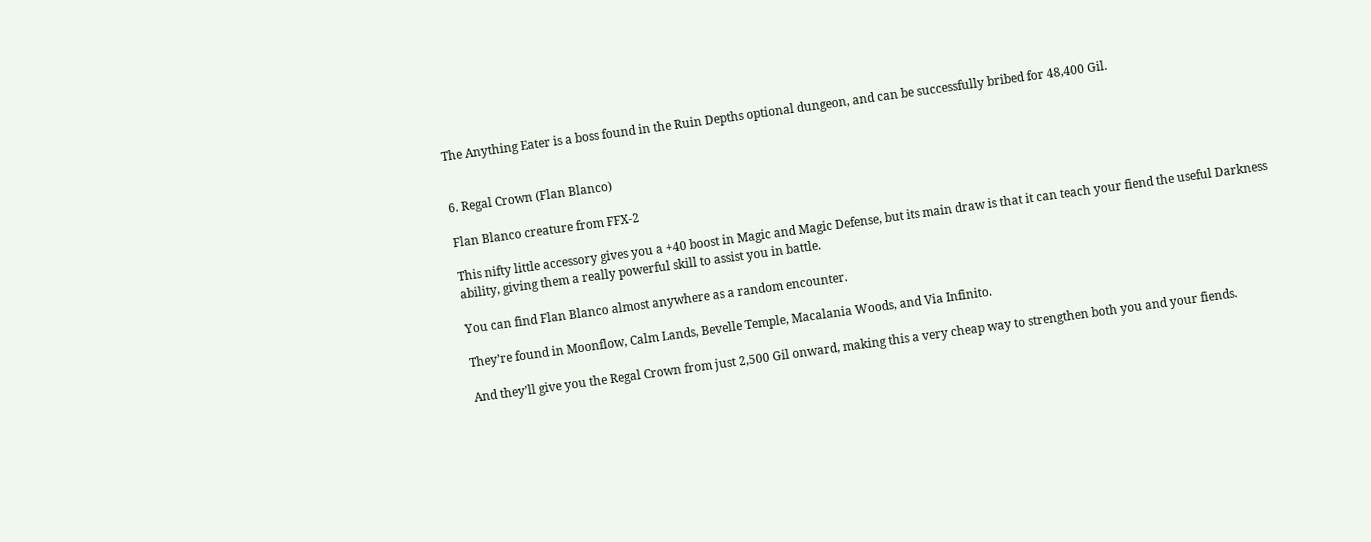The Anything Eater is a boss found in the Ruin Depths optional dungeon, and can be successfully bribed for 48,400 Gil.


6. Regal Crown (Flan Blanco)

Flan Blanco creature from FFX-2

This nifty little accessory gives you a +40 boost in Magic and Magic Defense, but its main draw is that it can teach your fiend the useful Darkness ability, giving them a really powerful skill to assist you in battle.

You can find Flan Blanco almost anywhere as a random encounter.

They’re found in Moonflow, Calm Lands, Bevelle Temple, Macalania Woods, and Via Infinito.

And they’ll give you the Regal Crown from just 2,500 Gil onward, making this a very cheap way to strengthen both you and your fiends.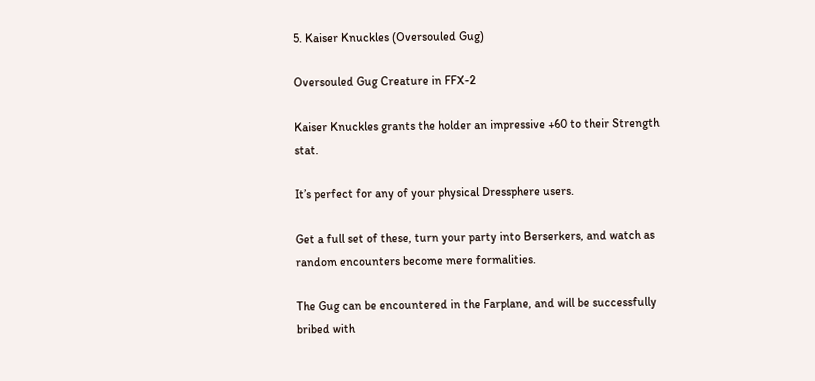5. Kaiser Knuckles (Oversouled Gug)

Oversouled Gug Creature in FFX-2

Kaiser Knuckles grants the holder an impressive +60 to their Strength stat.

It’s perfect for any of your physical Dressphere users.

Get a full set of these, turn your party into Berserkers, and watch as random encounters become mere formalities.

The Gug can be encountered in the Farplane, and will be successfully bribed with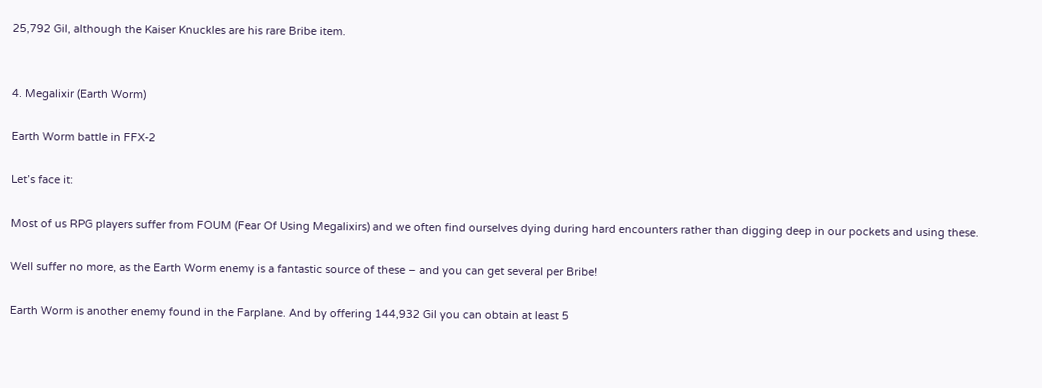25,792 Gil, although the Kaiser Knuckles are his rare Bribe item.


4. Megalixir (Earth Worm)

Earth Worm battle in FFX-2

Let’s face it:

Most of us RPG players suffer from FOUM (Fear Of Using Megalixirs) and we often find ourselves dying during hard encounters rather than digging deep in our pockets and using these.

Well suffer no more, as the Earth Worm enemy is a fantastic source of these – and you can get several per Bribe!

Earth Worm is another enemy found in the Farplane. And by offering 144,932 Gil you can obtain at least 5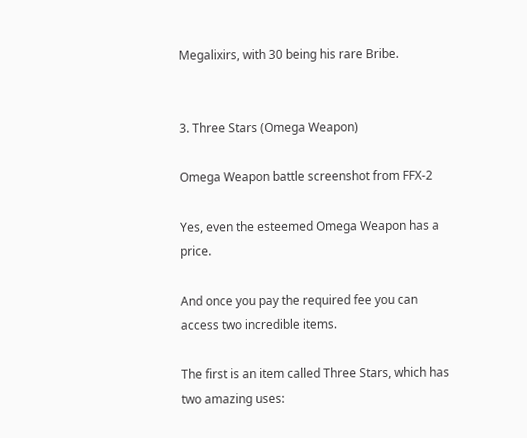Megalixirs, with 30 being his rare Bribe.


3. Three Stars (Omega Weapon)

Omega Weapon battle screenshot from FFX-2

Yes, even the esteemed Omega Weapon has a price.

And once you pay the required fee you can access two incredible items.

The first is an item called Three Stars, which has two amazing uses: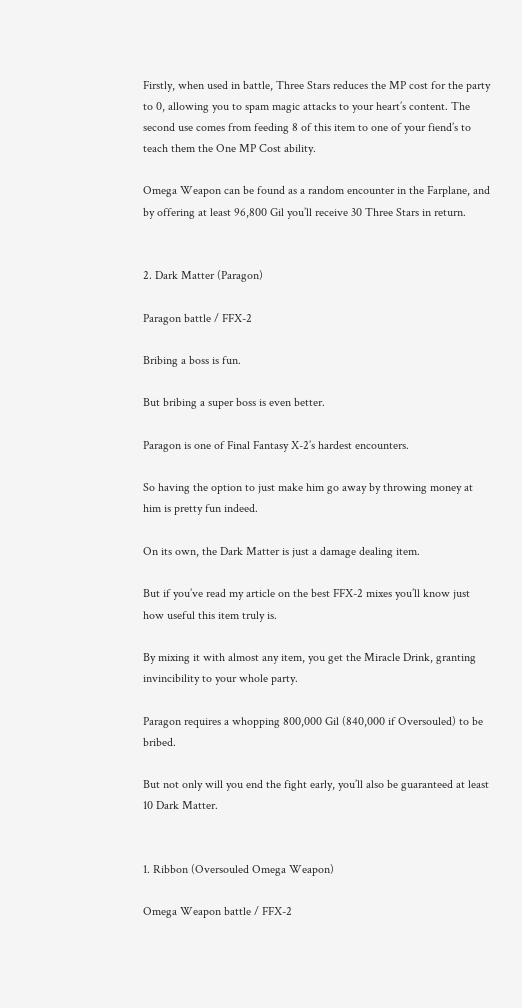Firstly, when used in battle, Three Stars reduces the MP cost for the party to 0, allowing you to spam magic attacks to your heart’s content. The second use comes from feeding 8 of this item to one of your fiend’s to teach them the One MP Cost ability.

Omega Weapon can be found as a random encounter in the Farplane, and by offering at least 96,800 Gil you’ll receive 30 Three Stars in return.


2. Dark Matter (Paragon)

Paragon battle / FFX-2

Bribing a boss is fun.

But bribing a super boss is even better.

Paragon is one of Final Fantasy X-2’s hardest encounters.

So having the option to just make him go away by throwing money at him is pretty fun indeed.

On its own, the Dark Matter is just a damage dealing item.

But if you’ve read my article on the best FFX-2 mixes you’ll know just how useful this item truly is.

By mixing it with almost any item, you get the Miracle Drink, granting invincibility to your whole party.

Paragon requires a whopping 800,000 Gil (840,000 if Oversouled) to be bribed.

But not only will you end the fight early, you’ll also be guaranteed at least 10 Dark Matter.


1. Ribbon (Oversouled Omega Weapon)

Omega Weapon battle / FFX-2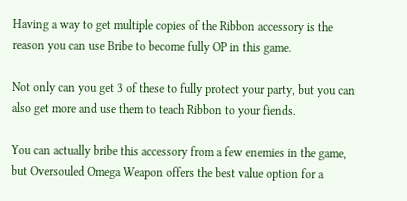Having a way to get multiple copies of the Ribbon accessory is the reason you can use Bribe to become fully OP in this game.

Not only can you get 3 of these to fully protect your party, but you can also get more and use them to teach Ribbon to your fiends.

You can actually bribe this accessory from a few enemies in the game, but Oversouled Omega Weapon offers the best value option for a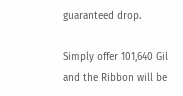guaranteed drop.

Simply offer 101,640 Gil and the Ribbon will be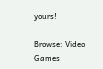yours!

Browse: Video Games